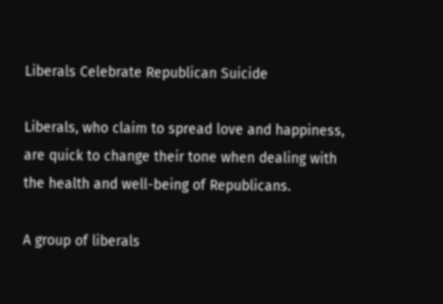Liberals Celebrate Republican Suicide

Liberals, who claim to spread love and happiness, are quick to change their tone when dealing with the health and well-being of Republicans.

A group of liberals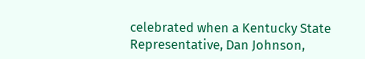celebrated when a Kentucky State Representative, Dan Johnson,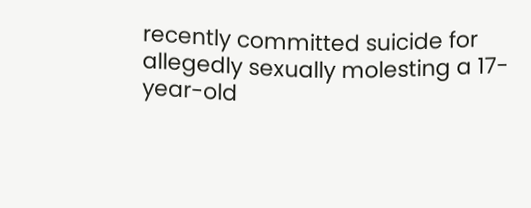recently committed suicide for allegedly sexually molesting a 17-year-old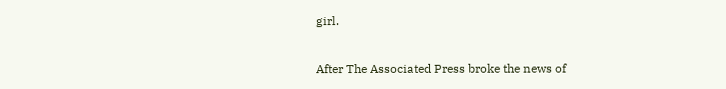girl.

After The Associated Press broke the news of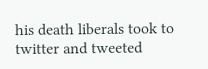his death liberals took to twitter and tweeted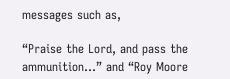messages such as,

“Praise the Lord, and pass the ammunition…” and “Roy Moore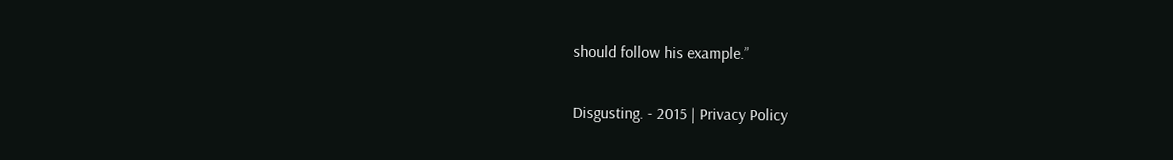should follow his example.”

Disgusting. - 2015 | Privacy Policy